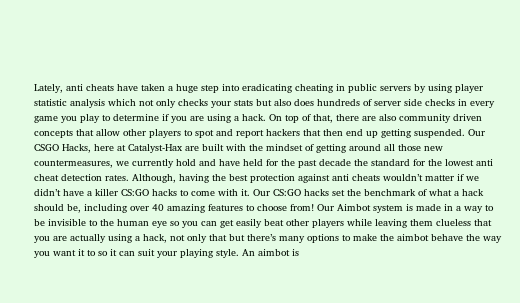Lately, anti cheats have taken a huge step into eradicating cheating in public servers by using player statistic analysis which not only checks your stats but also does hundreds of server side checks in every game you play to determine if you are using a hack. On top of that, there are also community driven concepts that allow other players to spot and report hackers that then end up getting suspended. Our CSGO Hacks, here at Catalyst-Hax are built with the mindset of getting around all those new countermeasures, we currently hold and have held for the past decade the standard for the lowest anti cheat detection rates. Although, having the best protection against anti cheats wouldn’t matter if we didn’t have a killer CS:GO hacks to come with it. Our CS:GO hacks set the benchmark of what a hack should be, including over 40 amazing features to choose from! Our Aimbot system is made in a way to be invisible to the human eye so you can get easily beat other players while leaving them clueless that you are actually using a hack, not only that but there’s many options to make the aimbot behave the way you want it to so it can suit your playing style. An aimbot is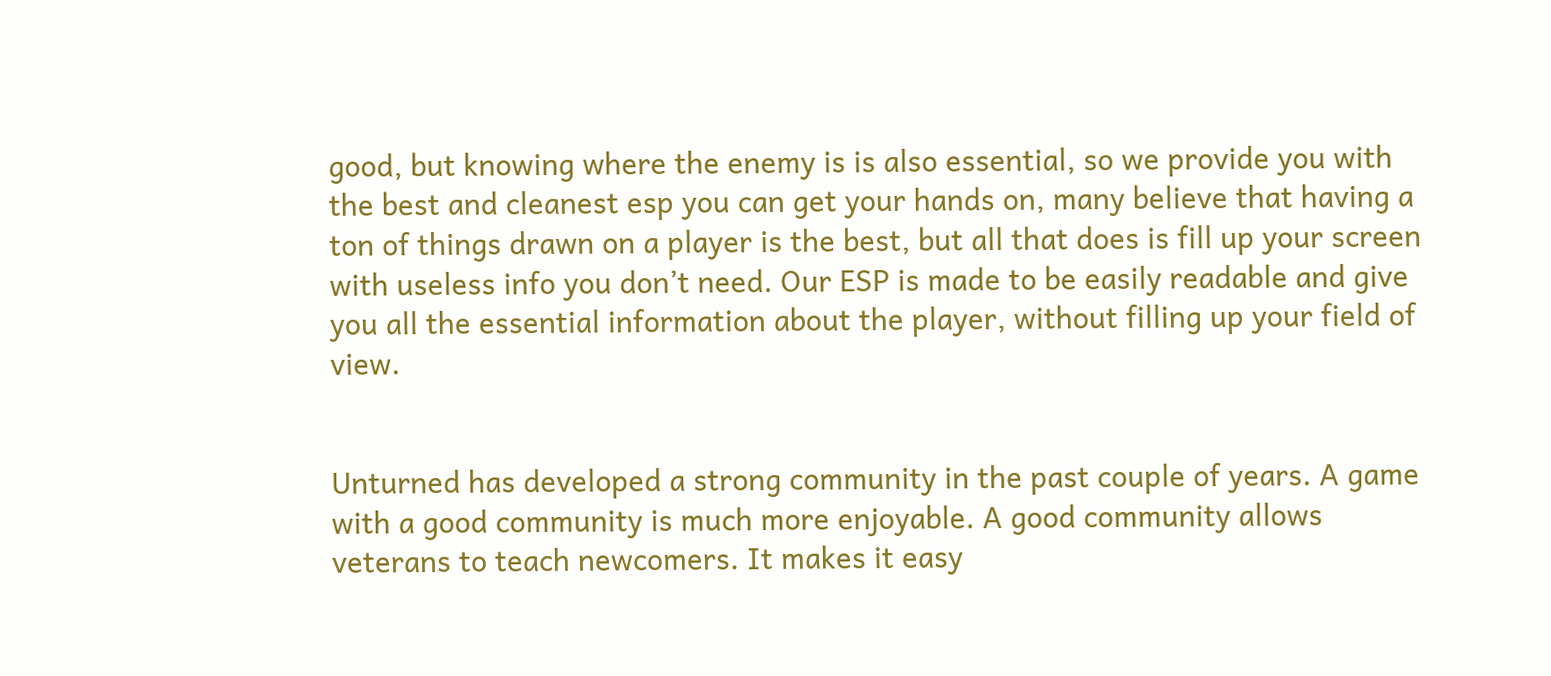good, but knowing where the enemy is is also essential, so we provide you with the best and cleanest esp you can get your hands on, many believe that having a ton of things drawn on a player is the best, but all that does is fill up your screen with useless info you don’t need. Our ESP is made to be easily readable and give you all the essential information about the player, without filling up your field of view.


Unturned has developed a strong community in the past couple of years. A game with a good community is much more enjoyable. A good community allows veterans to teach newcomers. It makes it easy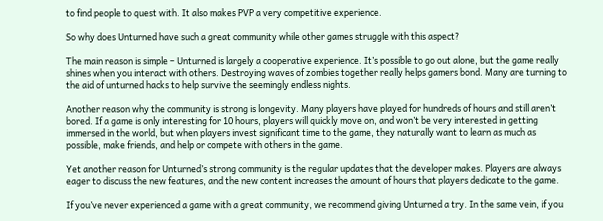to find people to quest with. It also makes PVP a very competitive experience.

So why does Unturned have such a great community while other games struggle with this aspect?

The main reason is simple – Unturned is largely a cooperative experience. It’s possible to go out alone, but the game really shines when you interact with others. Destroying waves of zombies together really helps gamers bond. Many are turning to the aid of unturned hacks to help survive the seemingly endless nights.

Another reason why the community is strong is longevity. Many players have played for hundreds of hours and still aren’t bored. If a game is only interesting for 10 hours, players will quickly move on, and won’t be very interested in getting immersed in the world, but when players invest significant time to the game, they naturally want to learn as much as possible, make friends, and help or compete with others in the game.

Yet another reason for Unturned’s strong community is the regular updates that the developer makes. Players are always eager to discuss the new features, and the new content increases the amount of hours that players dedicate to the game.

If you’ve never experienced a game with a great community, we recommend giving Unturned a try. In the same vein, if you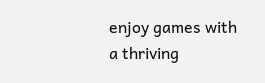enjoy games with a thriving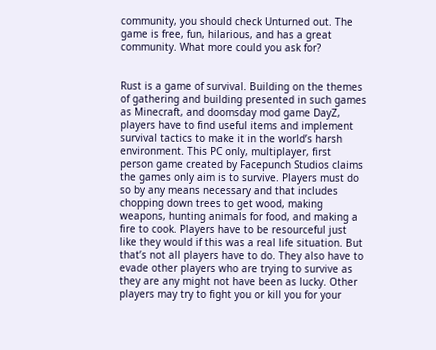community, you should check Unturned out. The game is free, fun, hilarious, and has a great community. What more could you ask for?


Rust is a game of survival. Building on the themes of gathering and building presented in such games as Minecraft, and doomsday mod game DayZ, players have to find useful items and implement survival tactics to make it in the world’s harsh environment. This PC only, multiplayer, first person game created by Facepunch Studios claims the games only aim is to survive. Players must do so by any means necessary and that includes chopping down trees to get wood, making weapons, hunting animals for food, and making a fire to cook. Players have to be resourceful just like they would if this was a real life situation. But that’s not all players have to do. They also have to evade other players who are trying to survive as they are any might not have been as lucky. Other players may try to fight you or kill you for your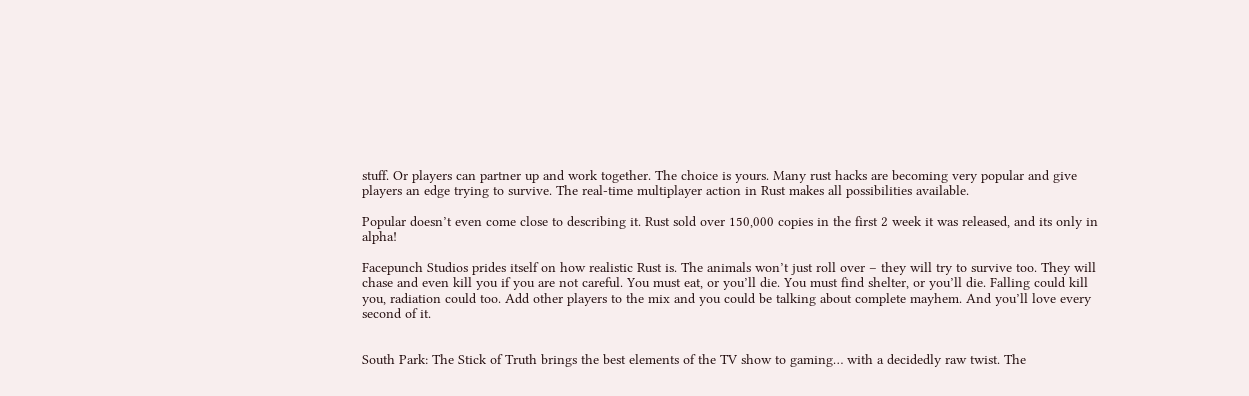stuff. Or players can partner up and work together. The choice is yours. Many rust hacks are becoming very popular and give players an edge trying to survive. The real-time multiplayer action in Rust makes all possibilities available.

Popular doesn’t even come close to describing it. Rust sold over 150,000 copies in the first 2 week it was released, and its only in alpha!

Facepunch Studios prides itself on how realistic Rust is. The animals won’t just roll over – they will try to survive too. They will chase and even kill you if you are not careful. You must eat, or you’ll die. You must find shelter, or you’ll die. Falling could kill you, radiation could too. Add other players to the mix and you could be talking about complete mayhem. And you’ll love every second of it.


South Park: The Stick of Truth brings the best elements of the TV show to gaming… with a decidedly raw twist. The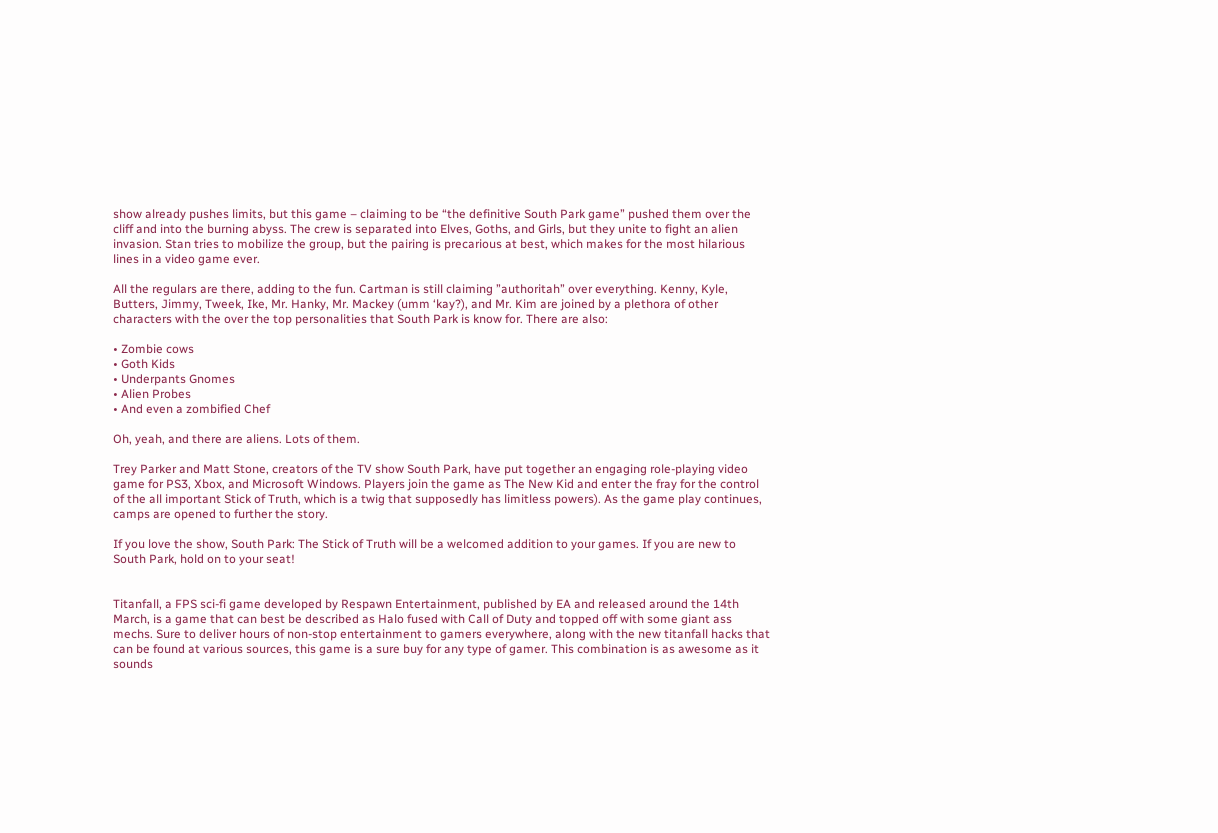show already pushes limits, but this game – claiming to be “the definitive South Park game” pushed them over the cliff and into the burning abyss. The crew is separated into Elves, Goths, and Girls, but they unite to fight an alien invasion. Stan tries to mobilize the group, but the pairing is precarious at best, which makes for the most hilarious lines in a video game ever.

All the regulars are there, adding to the fun. Cartman is still claiming ”authoritah” over everything. Kenny, Kyle, Butters, Jimmy, Tweek, Ike, Mr. Hanky, Mr. Mackey (umm ‘kay?), and Mr. Kim are joined by a plethora of other characters with the over the top personalities that South Park is know for. There are also:

• Zombie cows
• Goth Kids
• Underpants Gnomes
• Alien Probes
• And even a zombified Chef

Oh, yeah, and there are aliens. Lots of them.

Trey Parker and Matt Stone, creators of the TV show South Park, have put together an engaging role-playing video game for PS3, Xbox, and Microsoft Windows. Players join the game as The New Kid and enter the fray for the control of the all important Stick of Truth, which is a twig that supposedly has limitless powers). As the game play continues, camps are opened to further the story.

If you love the show, South Park: The Stick of Truth will be a welcomed addition to your games. If you are new to South Park, hold on to your seat!


Titanfall, a FPS sci-fi game developed by Respawn Entertainment, published by EA and released around the 14th March, is a game that can best be described as Halo fused with Call of Duty and topped off with some giant ass mechs. Sure to deliver hours of non-stop entertainment to gamers everywhere, along with the new titanfall hacks that can be found at various sources, this game is a sure buy for any type of gamer. This combination is as awesome as it sounds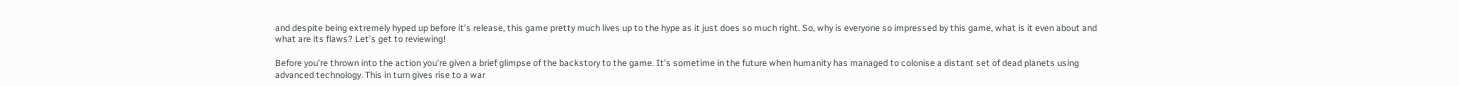and despite being extremely hyped up before it’s release, this game pretty much lives up to the hype as it just does so much right. So, why is everyone so impressed by this game, what is it even about and what are its flaws? Let’s get to reviewing!

Before you’re thrown into the action you’re given a brief glimpse of the backstory to the game. It’s sometime in the future when humanity has managed to colonise a distant set of dead planets using advanced technology. This in turn gives rise to a war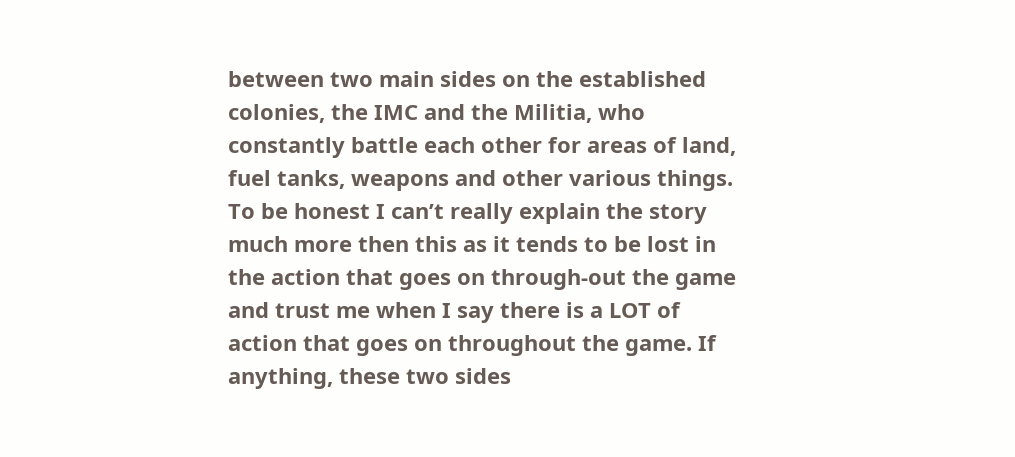between two main sides on the established colonies, the IMC and the Militia, who constantly battle each other for areas of land, fuel tanks, weapons and other various things. To be honest I can’t really explain the story much more then this as it tends to be lost in the action that goes on through-out the game and trust me when I say there is a LOT of action that goes on throughout the game. If anything, these two sides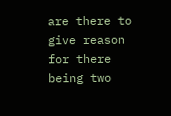are there to give reason for there being two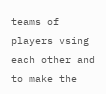teams of players vsing each other and to make the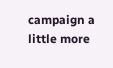campaign a little more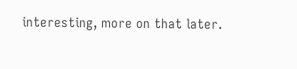interesting, more on that later.